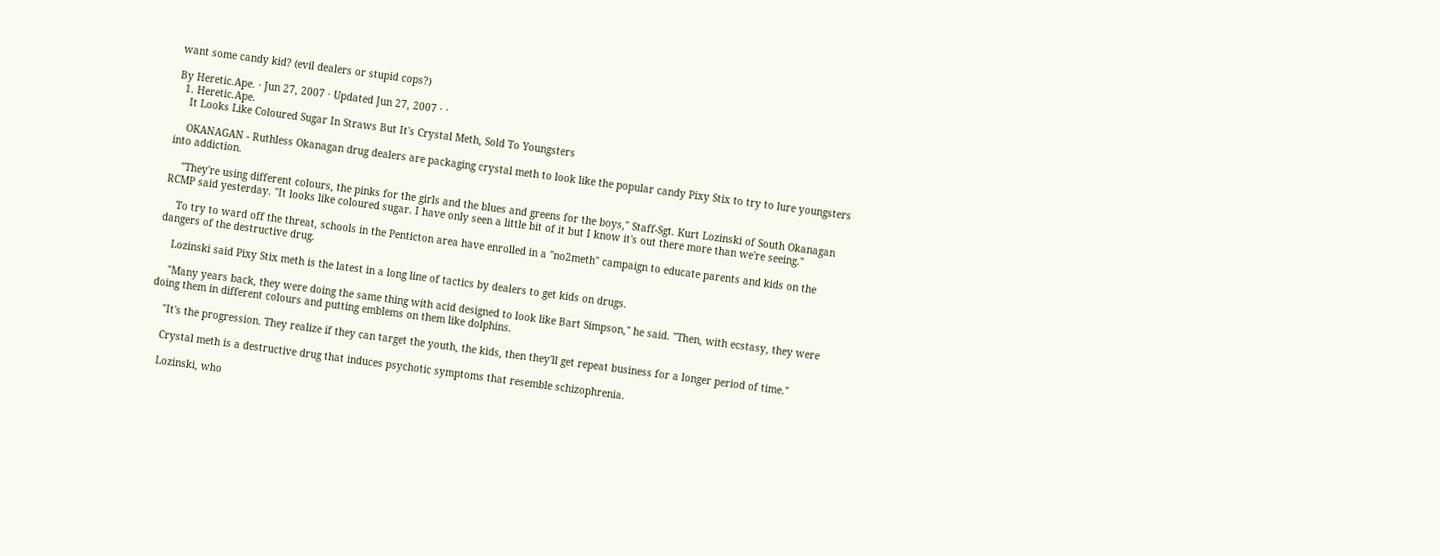want some candy kid? (evil dealers or stupid cops?)

By Heretic.Ape. · Jun 27, 2007 · Updated Jun 27, 2007 · ·
  1. Heretic.Ape.
    It Looks Like Coloured Sugar In Straws But It's Crystal Meth, Sold To Youngsters

    OKANAGAN - Ruthless Okanagan drug dealers are packaging crystal meth to look like the popular candy Pixy Stix to try to lure youngsters into addiction.

    "They're using different colours, the pinks for the girls and the blues and greens for the boys," Staff-Sgt. Kurt Lozinski of South Okanagan RCMP said yesterday. "It looks like coloured sugar. I have only seen a little bit of it but I know it's out there more than we're seeing."

    To try to ward off the threat, schools in the Penticton area have enrolled in a "no2meth" campaign to educate parents and kids on the dangers of the destructive drug.

    Lozinski said Pixy Stix meth is the latest in a long line of tactics by dealers to get kids on drugs.

    "Many years back, they were doing the same thing with acid designed to look like Bart Simpson," he said. "Then, with ecstasy, they were doing them in different colours and putting emblems on them like dolphins.

    "It's the progression. They realize if they can target the youth, the kids, then they'll get repeat business for a longer period of time."

    Crystal meth is a destructive drug that induces psychotic symptoms that resemble schizophrenia.

    Lozinski, who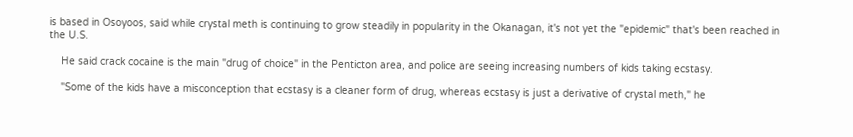is based in Osoyoos, said while crystal meth is continuing to grow steadily in popularity in the Okanagan, it's not yet the "epidemic" that's been reached in the U.S.

    He said crack cocaine is the main "drug of choice" in the Penticton area, and police are seeing increasing numbers of kids taking ecstasy.

    "Some of the kids have a misconception that ecstasy is a cleaner form of drug, whereas ecstasy is just a derivative of crystal meth," he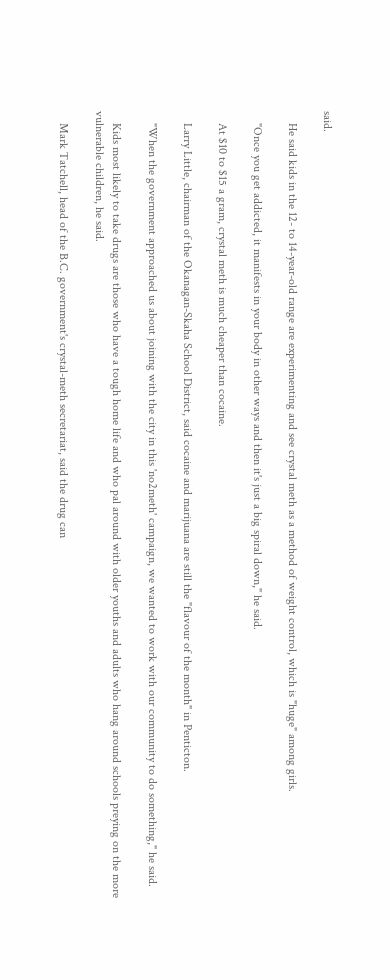said.

    He said kids in the 12- to 14-year-old range are experimenting and see crystal meth as a method of weight control, which is "huge" among girls.

    "Once you get addicted, it manifests in your body in other ways and then it's just a big spiral down," he said.

    At $10 to $15 a gram, crystal meth is much cheaper than cocaine.

    Larry Little, chairman of the Okanagan-Skaha School District, said cocaine and marijuana are still the "flavour of the month" in Penticton.

    "When the government approached us about joining with the city in this 'no2meth' campaign, we wanted to work with our community to do something," he said.

    Kids most likely to take drugs are those who have a tough home life and who pal around with older youths and adults who hang around schools preying on the more vulnerable children, he said.

    Mark Tatchell, head of the B.C. government's crystal-meth secretariat, said the drug can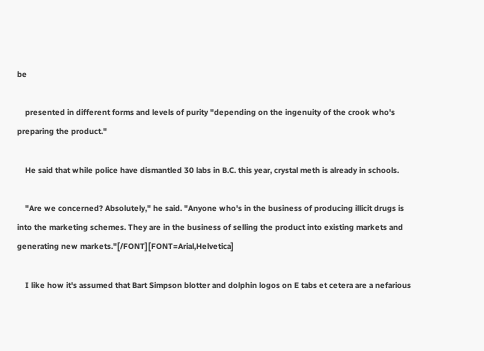be

    presented in different forms and levels of purity "depending on the ingenuity of the crook who's preparing the product."

    He said that while police have dismantled 30 labs in B.C. this year, crystal meth is already in schools.

    "Are we concerned? Absolutely," he said. "Anyone who's in the business of producing illicit drugs is into the marketing schemes. They are in the business of selling the product into existing markets and generating new markets."[/FONT][FONT=Arial,Helvetica]

    I like how it's assumed that Bart Simpson blotter and dolphin logos on E tabs et cetera are a nefarious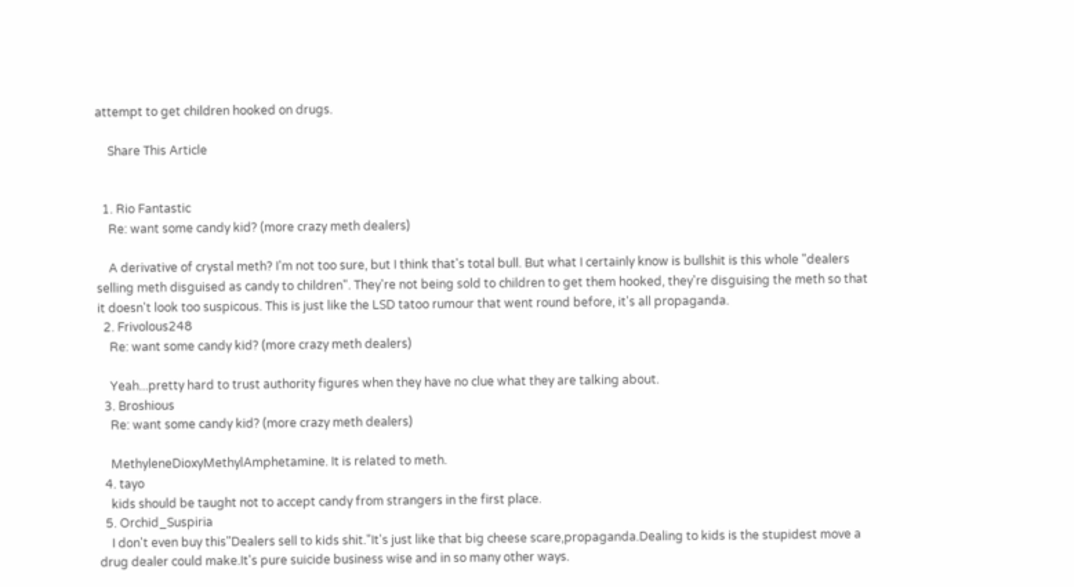attempt to get children hooked on drugs.

    Share This Article


  1. Rio Fantastic
    Re: want some candy kid? (more crazy meth dealers)

    A derivative of crystal meth? I'm not too sure, but I think that's total bull. But what I certainly know is bullshit is this whole "dealers selling meth disguised as candy to children". They're not being sold to children to get them hooked, they're disguising the meth so that it doesn't look too suspicous. This is just like the LSD tatoo rumour that went round before, it's all propaganda.
  2. Frivolous248
    Re: want some candy kid? (more crazy meth dealers)

    Yeah...pretty hard to trust authority figures when they have no clue what they are talking about.
  3. Broshious
    Re: want some candy kid? (more crazy meth dealers)

    MethyleneDioxyMethylAmphetamine. It is related to meth.
  4. tayo
    kids should be taught not to accept candy from strangers in the first place.
  5. Orchid_Suspiria
    I don't even buy this"Dealers sell to kids shit."It's just like that big cheese scare,propaganda.Dealing to kids is the stupidest move a drug dealer could make.It's pure suicide business wise and in so many other ways.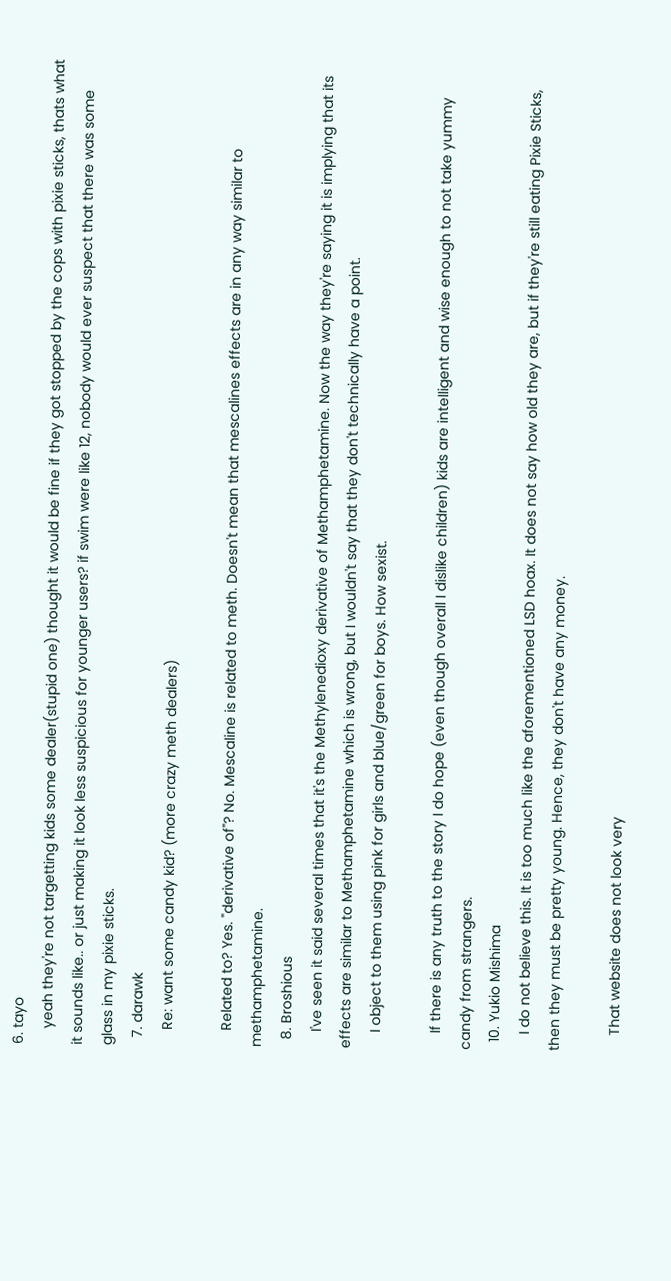6. tayo
    yeah they're not targetting kids some dealer(stupid one) thought it would be fine if they got stopped by the cops with pixie sticks, thats what it sounds like.. or just making it look less suspicious for younger users? if swim were like 12, nobody would ever suspect that there was some glass in my pixie sticks.
  7. darawk
    Re: want some candy kid? (more crazy meth dealers)

    Related to? Yes. "derivative of"? No. Mescaline is related to meth. Doesn't mean that mescalines effects are in any way similar to methamphetamine.
  8. Broshious
    I've seen it said several times that it's the Methylenedioxy derivative of Methamphetamine. Now the way they're saying it is implying that its effects are similar to Methamphetamine which is wrong, but I wouldn't say that they don't technically have a point.
    I object to them using pink for girls and blue/green for boys. How sexist.

    If there is any truth to the story I do hope (even though overall I dislike children) kids are intelligent and wise enough to not take yummy candy from strangers.
  10. Yukio Mishima
    I do not believe this. It is too much like the aforementioned LSD hoax. It does not say how old they are, but if they're still eating Pixie Sticks, then they must be pretty young. Hence, they don't have any money.

    That website does not look very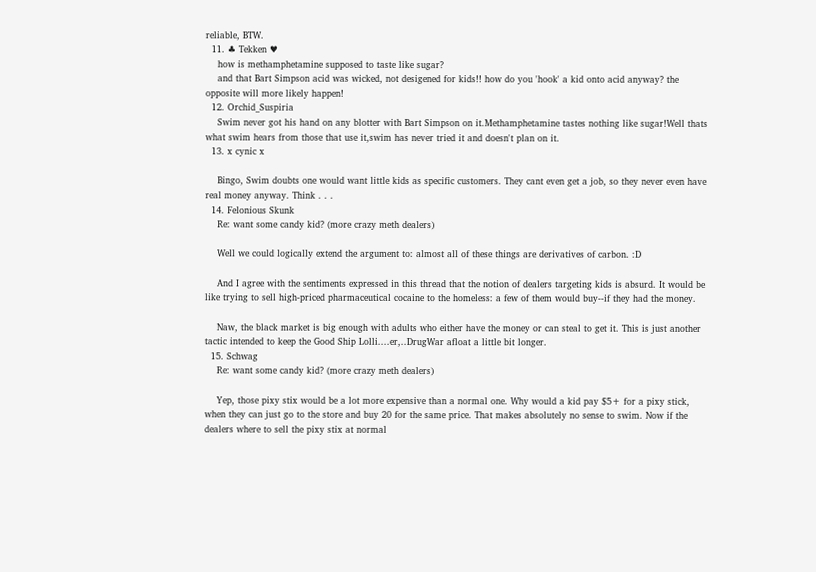reliable, BTW.
  11. ♣ Tekken ♥
    how is methamphetamine supposed to taste like sugar?
    and that Bart Simpson acid was wicked, not desigened for kids!! how do you 'hook' a kid onto acid anyway? the opposite will more likely happen!
  12. Orchid_Suspiria
    Swim never got his hand on any blotter with Bart Simpson on it.Methamphetamine tastes nothing like sugar!Well thats what swim hears from those that use it,swim has never tried it and doesn't plan on it.
  13. x cynic x

    Bingo, Swim doubts one would want little kids as specific customers. They cant even get a job, so they never even have real money anyway. Think . . .
  14. Felonious Skunk
    Re: want some candy kid? (more crazy meth dealers)

    Well we could logically extend the argument to: almost all of these things are derivatives of carbon. :D

    And I agree with the sentiments expressed in this thread that the notion of dealers targeting kids is absurd. It would be like trying to sell high-priced pharmaceutical cocaine to the homeless: a few of them would buy--if they had the money.

    Naw, the black market is big enough with adults who either have the money or can steal to get it. This is just another tactic intended to keep the Good Ship Lolli....er,..DrugWar afloat a little bit longer.
  15. Schwag
    Re: want some candy kid? (more crazy meth dealers)

    Yep, those pixy stix would be a lot more expensive than a normal one. Why would a kid pay $5+ for a pixy stick, when they can just go to the store and buy 20 for the same price. That makes absolutely no sense to swim. Now if the dealers where to sell the pixy stix at normal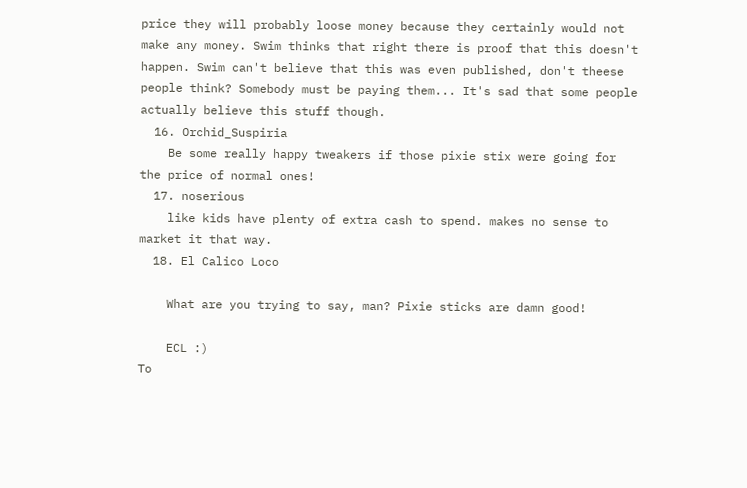price they will probably loose money because they certainly would not make any money. Swim thinks that right there is proof that this doesn't happen. Swim can't believe that this was even published, don't theese people think? Somebody must be paying them... It's sad that some people actually believe this stuff though.
  16. Orchid_Suspiria
    Be some really happy tweakers if those pixie stix were going for the price of normal ones!
  17. noserious
    like kids have plenty of extra cash to spend. makes no sense to market it that way.
  18. El Calico Loco

    What are you trying to say, man? Pixie sticks are damn good!

    ECL :)
To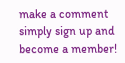make a comment simply sign up and become a member!